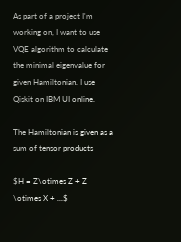As part of a project I'm working on, I want to use VQE algorithm to calculate the minimal eigenvalue for given Hamiltonian. I use Qiskit on IBM UI online.

The Hamiltonian is given as a sum of tensor products

$H = Z\otimes Z + Z \otimes X + ...$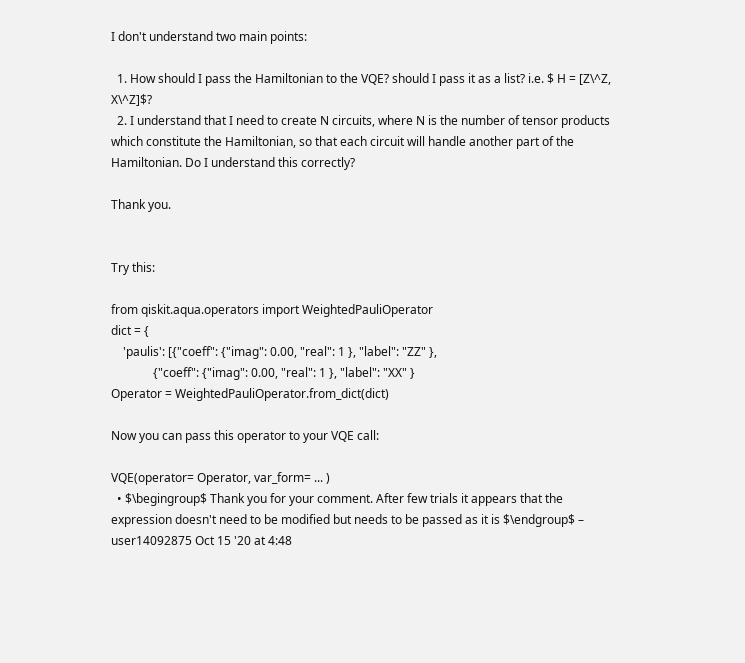I don't understand two main points:

  1. How should I pass the Hamiltonian to the VQE? should I pass it as a list? i.e. $ H = [Z\^Z, X\^Z]$?
  2. I understand that I need to create N circuits, where N is the number of tensor products which constitute the Hamiltonian, so that each circuit will handle another part of the Hamiltonian. Do I understand this correctly?

Thank you.


Try this:

from qiskit.aqua.operators import WeightedPauliOperator
dict = {
    'paulis': [{"coeff": {"imag": 0.00, "real": 1 }, "label": "ZZ" },
              {"coeff": {"imag": 0.00, "real": 1 }, "label": "XX" }
Operator = WeightedPauliOperator.from_dict(dict)

Now you can pass this operator to your VQE call:

VQE(operator= Operator, var_form= ... )
  • $\begingroup$ Thank you for your comment. After few trials it appears that the expression doesn't need to be modified but needs to be passed as it is $\endgroup$ – user14092875 Oct 15 '20 at 4:48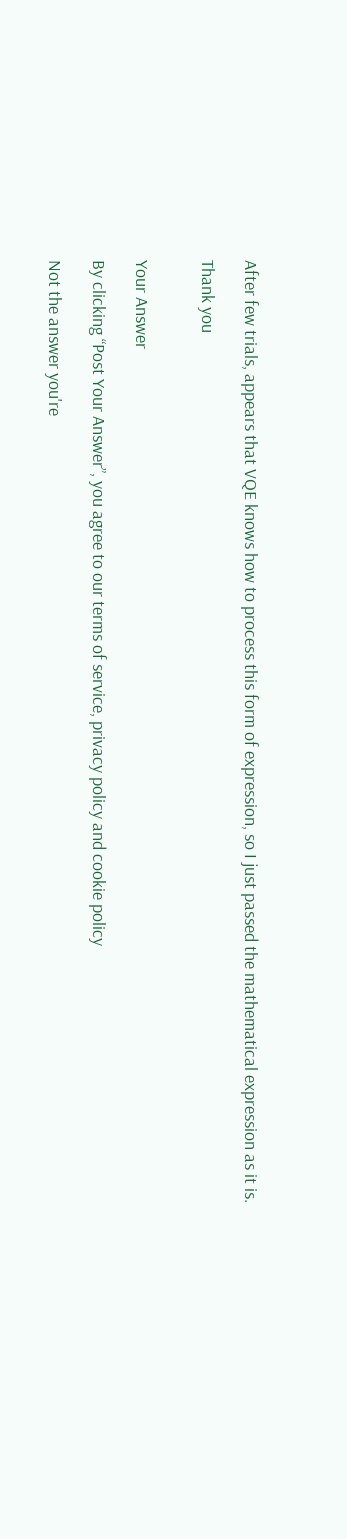After few trials, appears that VQE knows how to process this form of expression, so I just passed the mathematical expression as it is.

Thank you


Your Answer

By clicking “Post Your Answer”, you agree to our terms of service, privacy policy and cookie policy

Not the answer you're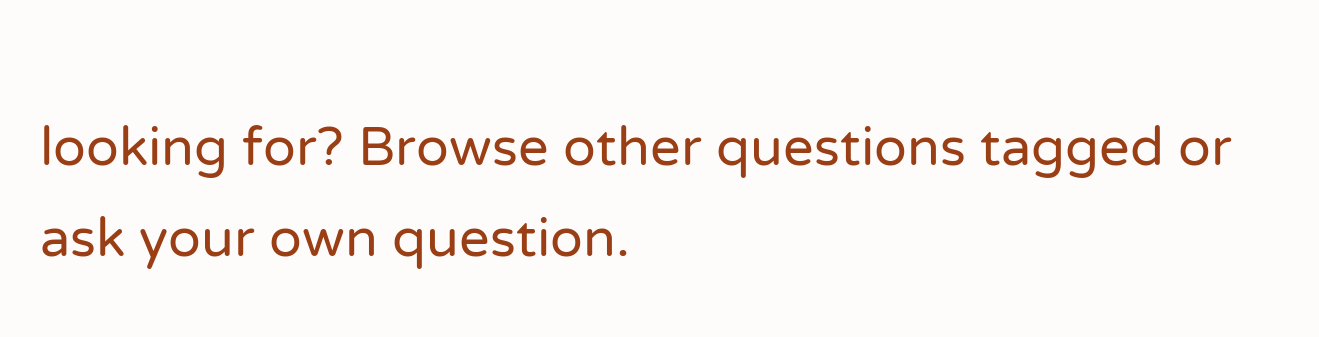looking for? Browse other questions tagged or ask your own question.